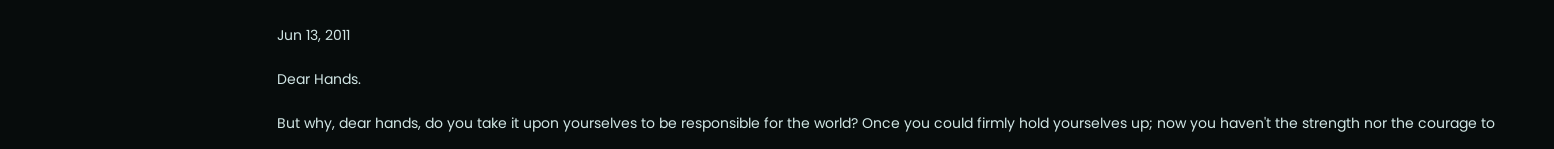Jun 13, 2011

Dear Hands.

But why, dear hands, do you take it upon yourselves to be responsible for the world? Once you could firmly hold yourselves up; now you haven't the strength nor the courage to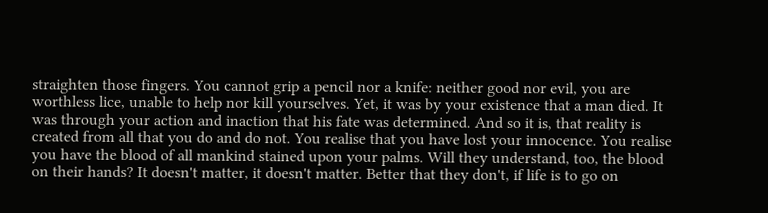straighten those fingers. You cannot grip a pencil nor a knife: neither good nor evil, you are worthless lice, unable to help nor kill yourselves. Yet, it was by your existence that a man died. It was through your action and inaction that his fate was determined. And so it is, that reality is created from all that you do and do not. You realise that you have lost your innocence. You realise you have the blood of all mankind stained upon your palms. Will they understand, too, the blood on their hands? It doesn't matter, it doesn't matter. Better that they don't, if life is to go on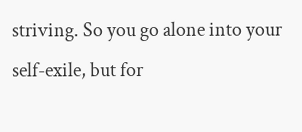striving. So you go alone into your self-exile, but for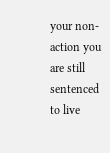your non-action you are still sentenced to live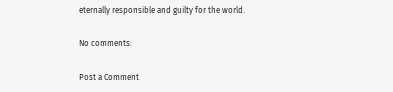eternally responsible and guilty for the world.

No comments:

Post a Comment